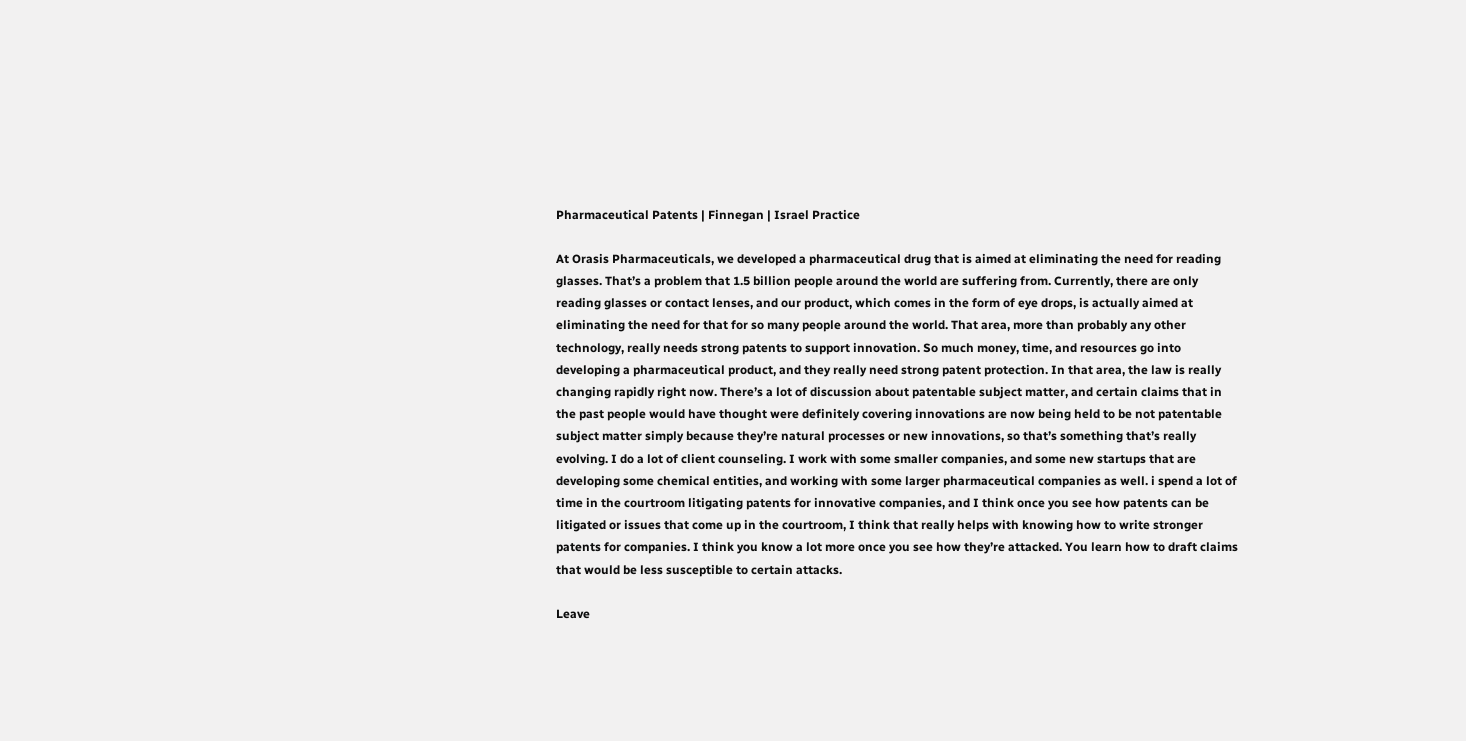Pharmaceutical Patents | Finnegan | Israel Practice

At Orasis Pharmaceuticals, we developed a pharmaceutical drug that is aimed at eliminating the need for reading glasses. That’s a problem that 1.5 billion people around the world are suffering from. Currently, there are only reading glasses or contact lenses, and our product, which comes in the form of eye drops, is actually aimed at eliminating the need for that for so many people around the world. That area, more than probably any other technology, really needs strong patents to support innovation. So much money, time, and resources go into developing a pharmaceutical product, and they really need strong patent protection. In that area, the law is really changing rapidly right now. There’s a lot of discussion about patentable subject matter, and certain claims that in the past people would have thought were definitely covering innovations are now being held to be not patentable subject matter simply because they’re natural processes or new innovations, so that’s something that’s really evolving. I do a lot of client counseling. I work with some smaller companies, and some new startups that are developing some chemical entities, and working with some larger pharmaceutical companies as well. i spend a lot of time in the courtroom litigating patents for innovative companies, and I think once you see how patents can be litigated or issues that come up in the courtroom, I think that really helps with knowing how to write stronger patents for companies. I think you know a lot more once you see how they’re attacked. You learn how to draft claims that would be less susceptible to certain attacks.

Leave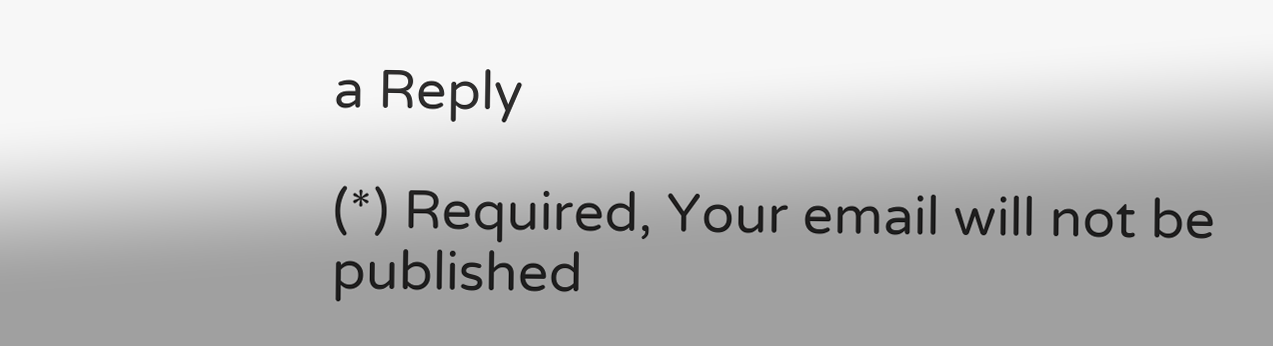a Reply

(*) Required, Your email will not be published